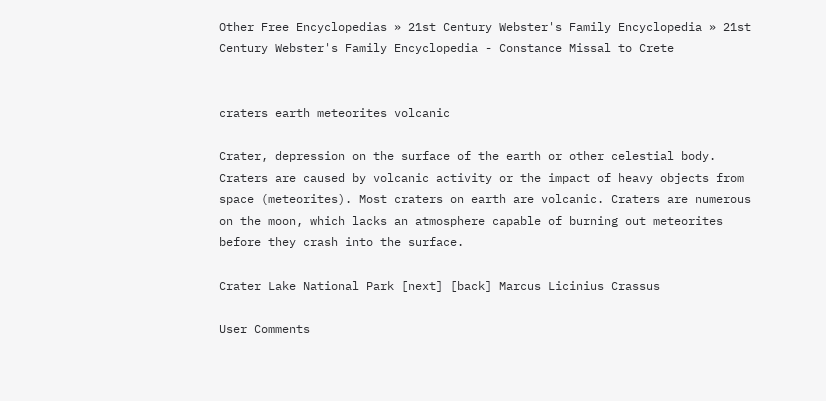Other Free Encyclopedias » 21st Century Webster's Family Encyclopedia » 21st Century Webster's Family Encyclopedia - Constance Missal to Crete


craters earth meteorites volcanic

Crater, depression on the surface of the earth or other celestial body. Craters are caused by volcanic activity or the impact of heavy objects from space (meteorites). Most craters on earth are volcanic. Craters are numerous on the moon, which lacks an atmosphere capable of burning out meteorites before they crash into the surface.

Crater Lake National Park [next] [back] Marcus Licinius Crassus

User Comments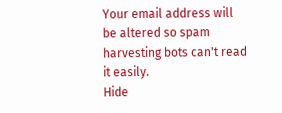Your email address will be altered so spam harvesting bots can't read it easily.
Hide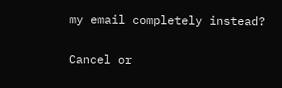my email completely instead?

Cancel or